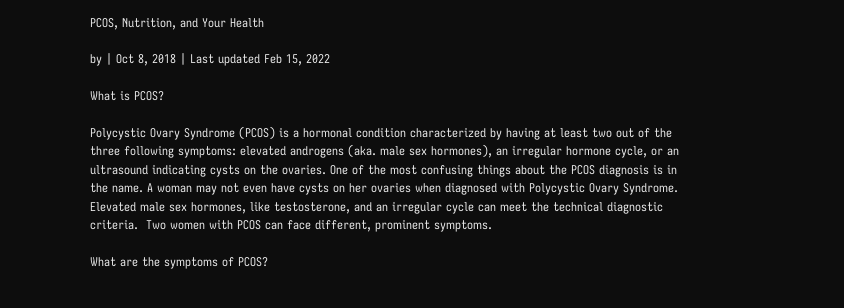PCOS, Nutrition, and Your Health

by | Oct 8, 2018 | Last updated Feb 15, 2022

What is PCOS?

Polycystic Ovary Syndrome (PCOS) is a hormonal condition characterized by having at least two out of the three following symptoms: elevated androgens (aka. male sex hormones), an irregular hormone cycle, or an ultrasound indicating cysts on the ovaries. One of the most confusing things about the PCOS diagnosis is in the name. A woman may not even have cysts on her ovaries when diagnosed with Polycystic Ovary Syndrome.  Elevated male sex hormones, like testosterone, and an irregular cycle can meet the technical diagnostic criteria.  Two women with PCOS can face different, prominent symptoms.

What are the symptoms of PCOS?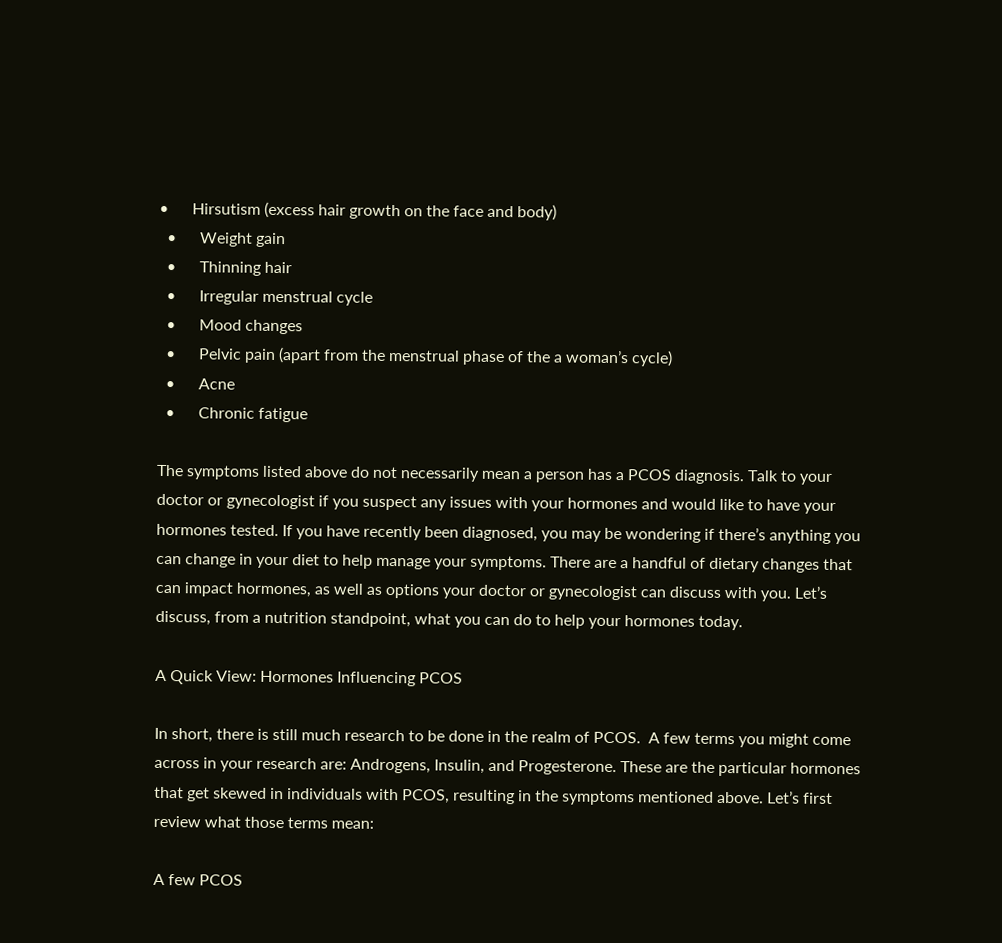•      Hirsutism (excess hair growth on the face and body)
  •      Weight gain
  •      Thinning hair
  •      Irregular menstrual cycle
  •      Mood changes
  •      Pelvic pain (apart from the menstrual phase of the a woman’s cycle)
  •      Acne
  •      Chronic fatigue

The symptoms listed above do not necessarily mean a person has a PCOS diagnosis. Talk to your doctor or gynecologist if you suspect any issues with your hormones and would like to have your hormones tested. If you have recently been diagnosed, you may be wondering if there’s anything you can change in your diet to help manage your symptoms. There are a handful of dietary changes that can impact hormones, as well as options your doctor or gynecologist can discuss with you. Let’s discuss, from a nutrition standpoint, what you can do to help your hormones today.

A Quick View: Hormones Influencing PCOS

In short, there is still much research to be done in the realm of PCOS.  A few terms you might come across in your research are: Androgens, Insulin, and Progesterone. These are the particular hormones that get skewed in individuals with PCOS, resulting in the symptoms mentioned above. Let’s first review what those terms mean:

A few PCOS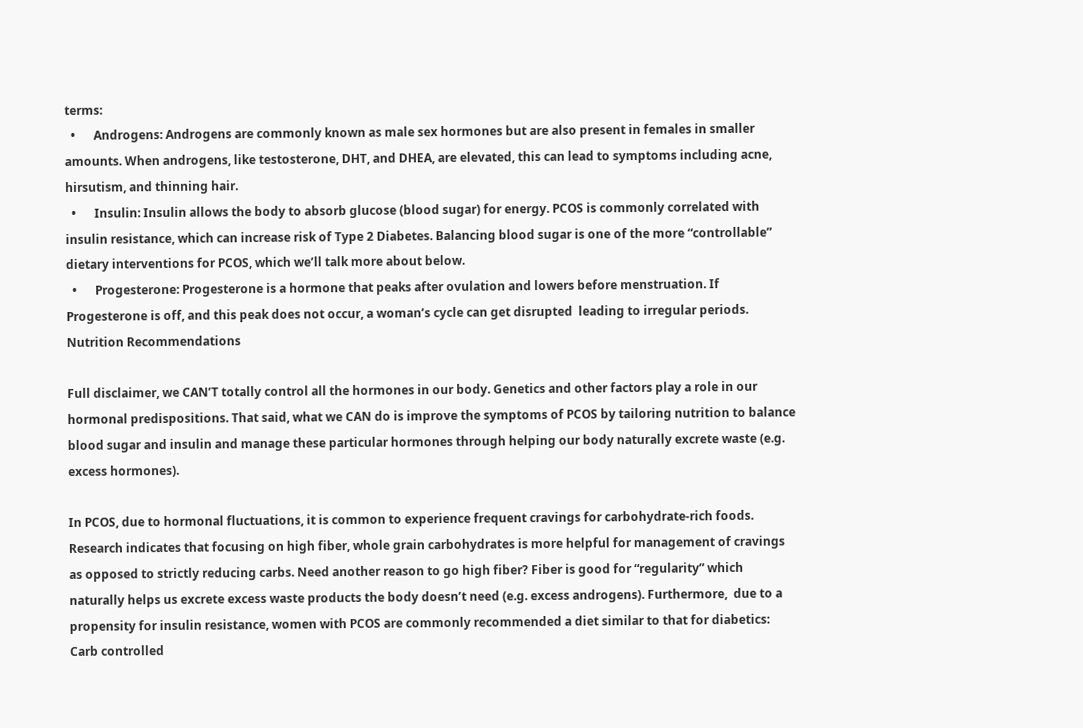terms:
  •      Androgens: Androgens are commonly known as male sex hormones but are also present in females in smaller amounts. When androgens, like testosterone, DHT, and DHEA, are elevated, this can lead to symptoms including acne, hirsutism, and thinning hair.
  •      Insulin: Insulin allows the body to absorb glucose (blood sugar) for energy. PCOS is commonly correlated with insulin resistance, which can increase risk of Type 2 Diabetes. Balancing blood sugar is one of the more “controllable” dietary interventions for PCOS, which we’ll talk more about below.
  •      Progesterone: Progesterone is a hormone that peaks after ovulation and lowers before menstruation. If Progesterone is off, and this peak does not occur, a woman’s cycle can get disrupted  leading to irregular periods.
Nutrition Recommendations

Full disclaimer, we CAN’T totally control all the hormones in our body. Genetics and other factors play a role in our hormonal predispositions. That said, what we CAN do is improve the symptoms of PCOS by tailoring nutrition to balance blood sugar and insulin and manage these particular hormones through helping our body naturally excrete waste (e.g. excess hormones).

In PCOS, due to hormonal fluctuations, it is common to experience frequent cravings for carbohydrate-rich foods. Research indicates that focusing on high fiber, whole grain carbohydrates is more helpful for management of cravings as opposed to strictly reducing carbs. Need another reason to go high fiber? Fiber is good for “regularity” which naturally helps us excrete excess waste products the body doesn’t need (e.g. excess androgens). Furthermore,  due to a propensity for insulin resistance, women with PCOS are commonly recommended a diet similar to that for diabetics: Carb controlled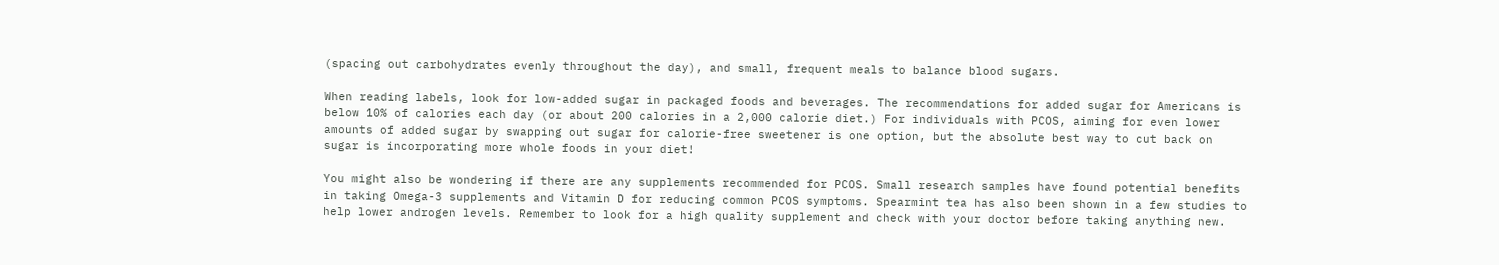(spacing out carbohydrates evenly throughout the day), and small, frequent meals to balance blood sugars.

When reading labels, look for low-added sugar in packaged foods and beverages. The recommendations for added sugar for Americans is below 10% of calories each day (or about 200 calories in a 2,000 calorie diet.) For individuals with PCOS, aiming for even lower amounts of added sugar by swapping out sugar for calorie-free sweetener is one option, but the absolute best way to cut back on sugar is incorporating more whole foods in your diet!

You might also be wondering if there are any supplements recommended for PCOS. Small research samples have found potential benefits in taking Omega-3 supplements and Vitamin D for reducing common PCOS symptoms. Spearmint tea has also been shown in a few studies to help lower androgen levels. Remember to look for a high quality supplement and check with your doctor before taking anything new.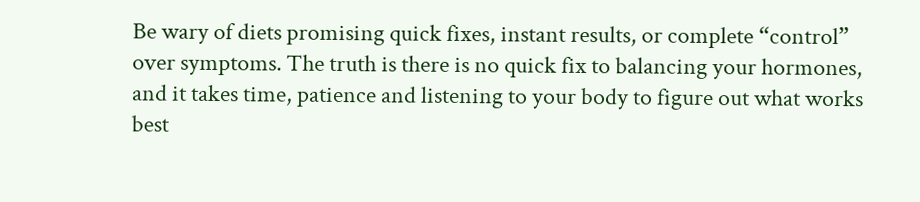Be wary of diets promising quick fixes, instant results, or complete “control” over symptoms. The truth is there is no quick fix to balancing your hormones, and it takes time, patience and listening to your body to figure out what works best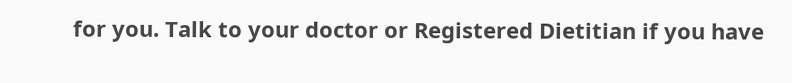for you. Talk to your doctor or Registered Dietitian if you have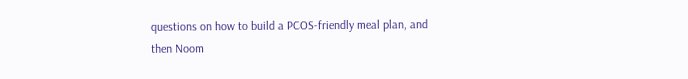questions on how to build a PCOS-friendly meal plan, and then Noom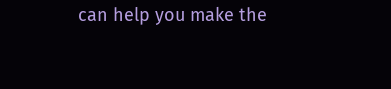can help you make the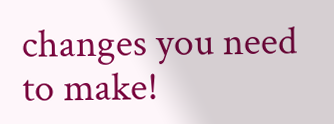changes you need to make!